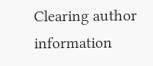Clearing author information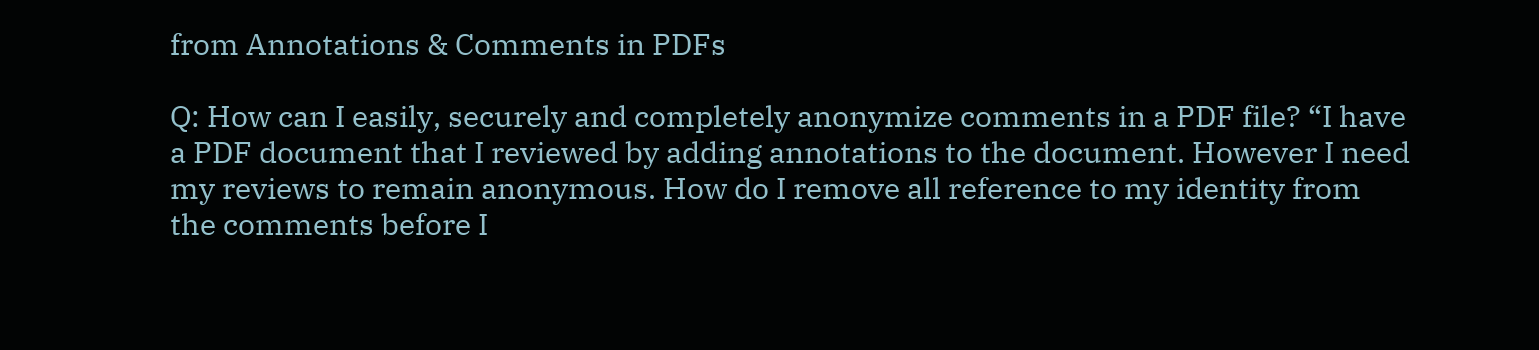from Annotations & Comments in PDFs

Q: How can I easily, securely and completely anonymize comments in a PDF file? “I have a PDF document that I reviewed by adding annotations to the document. However I need my reviews to remain anonymous. How do I remove all reference to my identity from the comments before I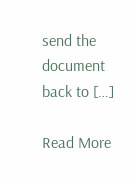send the document back to […]

Read More